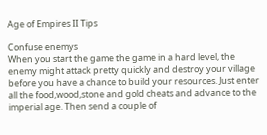Age of Empires II Tips

Confuse enemys
When you start the game the game in a hard level, the enemy might attack pretty quickly and destroy your village before you have a chance to build your resources. Just enter all the food,wood,stone and gold cheats and advance to the imperial age. Then send a couple of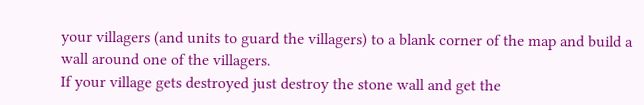your villagers (and units to guard the villagers) to a blank corner of the map and build a wall around one of the villagers.
If your village gets destroyed just destroy the stone wall and get the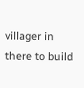villager in there to build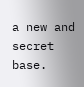a new and secret base.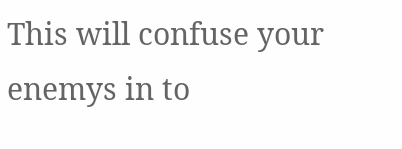This will confuse your enemys in to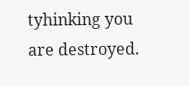tyhinking you are destroyed.